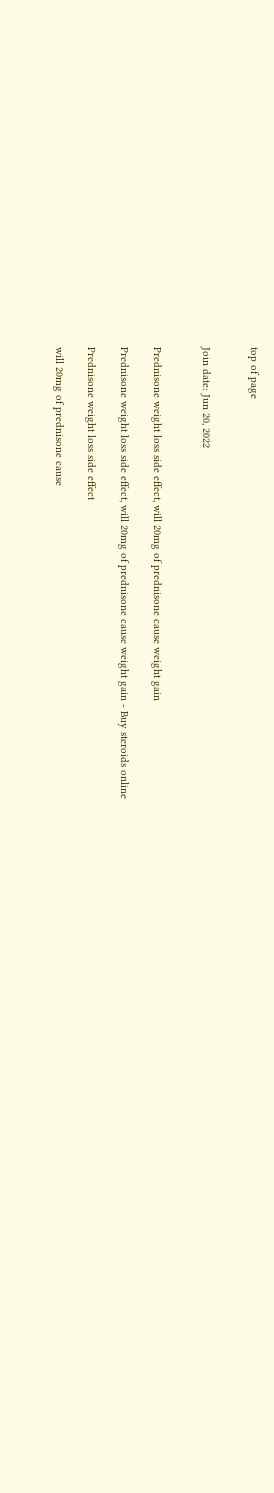top of page


Join date: Jun 20, 2022


Prednisone weight loss side effect, will 20mg of prednisone cause weight gain

Prednisone weight loss side effect, will 20mg of prednisone cause weight gain - Buy steroids online

Prednisone weight loss side effect

will 20mg of prednisone cause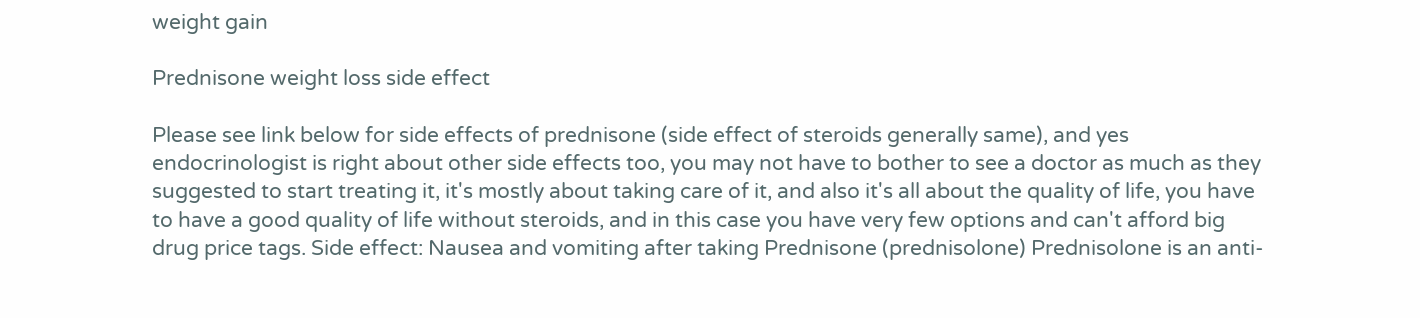weight gain

Prednisone weight loss side effect

Please see link below for side effects of prednisone (side effect of steroids generally same), and yes endocrinologist is right about other side effects too, you may not have to bother to see a doctor as much as they suggested to start treating it, it's mostly about taking care of it, and also it's all about the quality of life, you have to have a good quality of life without steroids, and in this case you have very few options and can't afford big drug price tags. Side effect: Nausea and vomiting after taking Prednisone (prednisolone) Prednisolone is an anti-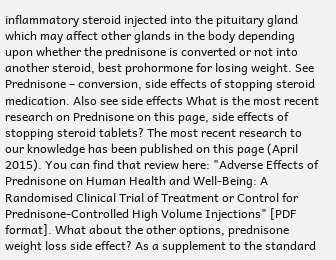inflammatory steroid injected into the pituitary gland which may affect other glands in the body depending upon whether the prednisone is converted or not into another steroid, best prohormone for losing weight. See Prednisone – conversion, side effects of stopping steroid medication. Also see side effects What is the most recent research on Prednisone on this page, side effects of stopping steroid tablets? The most recent research to our knowledge has been published on this page (April 2015). You can find that review here: "Adverse Effects of Prednisone on Human Health and Well-Being: A Randomised Clinical Trial of Treatment or Control for Prednisone-Controlled High Volume Injections" [PDF format]. What about the other options, prednisone weight loss side effect? As a supplement to the standard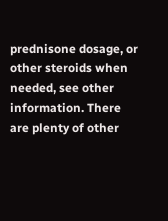prednisone dosage, or other steroids when needed, see other information. There are plenty of other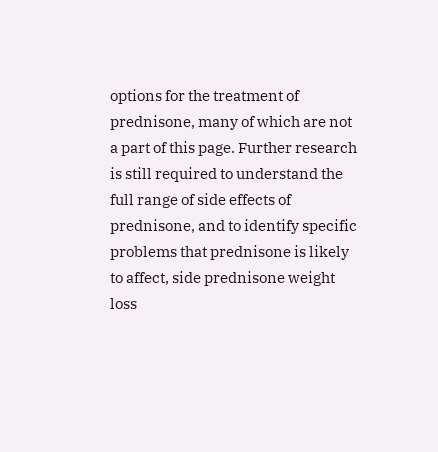options for the treatment of prednisone, many of which are not a part of this page. Further research is still required to understand the full range of side effects of prednisone, and to identify specific problems that prednisone is likely to affect, side prednisone weight loss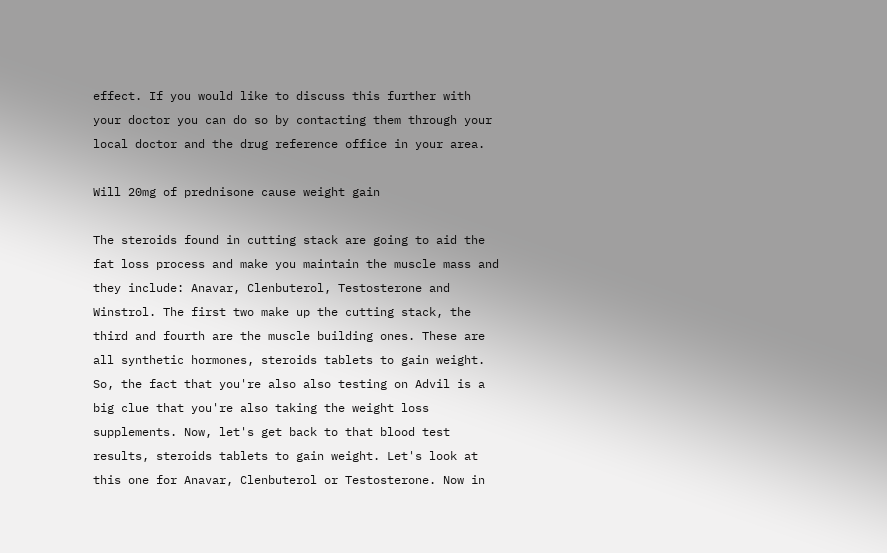effect. If you would like to discuss this further with your doctor you can do so by contacting them through your local doctor and the drug reference office in your area.

Will 20mg of prednisone cause weight gain

The steroids found in cutting stack are going to aid the fat loss process and make you maintain the muscle mass and they include: Anavar, Clenbuterol, Testosterone and Winstrol. The first two make up the cutting stack, the third and fourth are the muscle building ones. These are all synthetic hormones, steroids tablets to gain weight. So, the fact that you're also also testing on Advil is a big clue that you're also taking the weight loss supplements. Now, let's get back to that blood test results, steroids tablets to gain weight. Let's look at this one for Anavar, Clenbuterol or Testosterone. Now in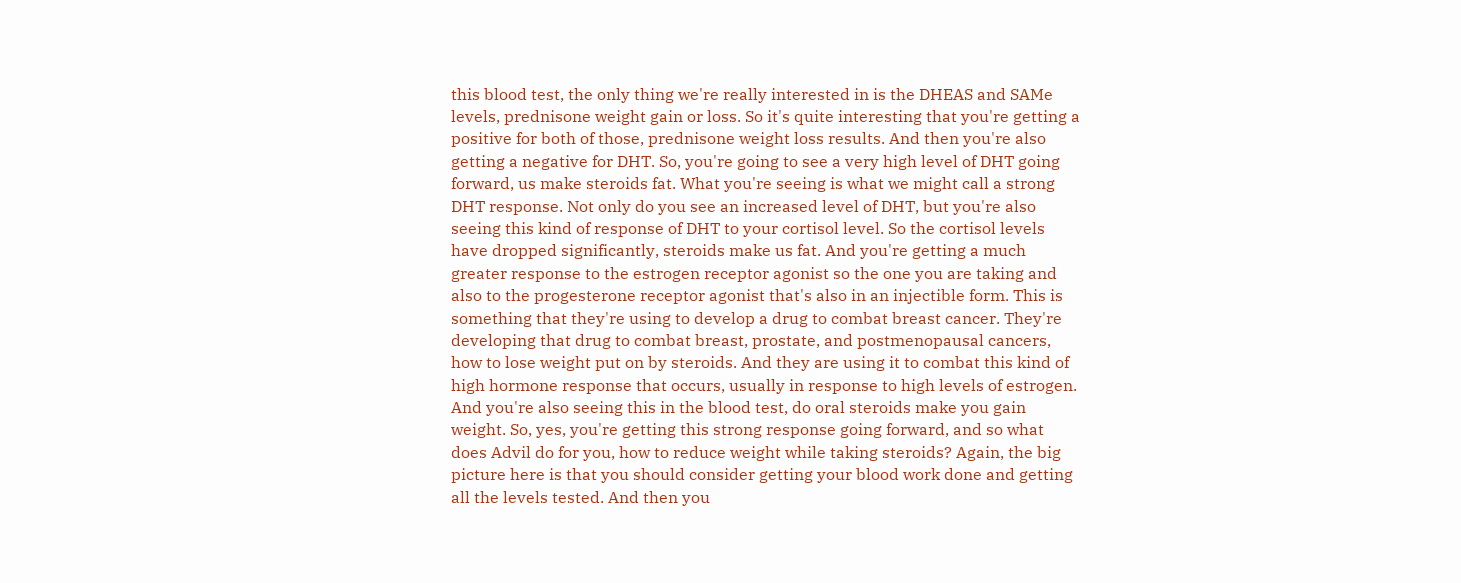this blood test, the only thing we're really interested in is the DHEAS and SAMe levels, prednisone weight gain or loss. So it's quite interesting that you're getting a positive for both of those, prednisone weight loss results. And then you're also getting a negative for DHT. So, you're going to see a very high level of DHT going forward, us make steroids fat. What you're seeing is what we might call a strong DHT response. Not only do you see an increased level of DHT, but you're also seeing this kind of response of DHT to your cortisol level. So the cortisol levels have dropped significantly, steroids make us fat. And you're getting a much greater response to the estrogen receptor agonist so the one you are taking and also to the progesterone receptor agonist that's also in an injectible form. This is something that they're using to develop a drug to combat breast cancer. They're developing that drug to combat breast, prostate, and postmenopausal cancers, how to lose weight put on by steroids. And they are using it to combat this kind of high hormone response that occurs, usually in response to high levels of estrogen. And you're also seeing this in the blood test, do oral steroids make you gain weight. So, yes, you're getting this strong response going forward, and so what does Advil do for you, how to reduce weight while taking steroids? Again, the big picture here is that you should consider getting your blood work done and getting all the levels tested. And then you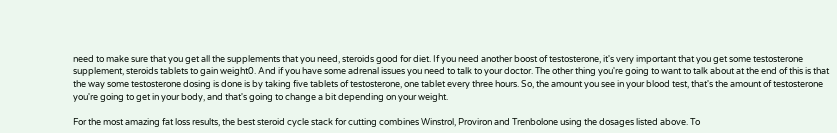need to make sure that you get all the supplements that you need, steroids good for diet. If you need another boost of testosterone, it's very important that you get some testosterone supplement, steroids tablets to gain weight0. And if you have some adrenal issues you need to talk to your doctor. The other thing you're going to want to talk about at the end of this is that the way some testosterone dosing is done is by taking five tablets of testosterone, one tablet every three hours. So, the amount you see in your blood test, that's the amount of testosterone you're going to get in your body, and that's going to change a bit depending on your weight.

For the most amazing fat loss results, the best steroid cycle stack for cutting combines Winstrol, Proviron and Trenbolone using the dosages listed above. To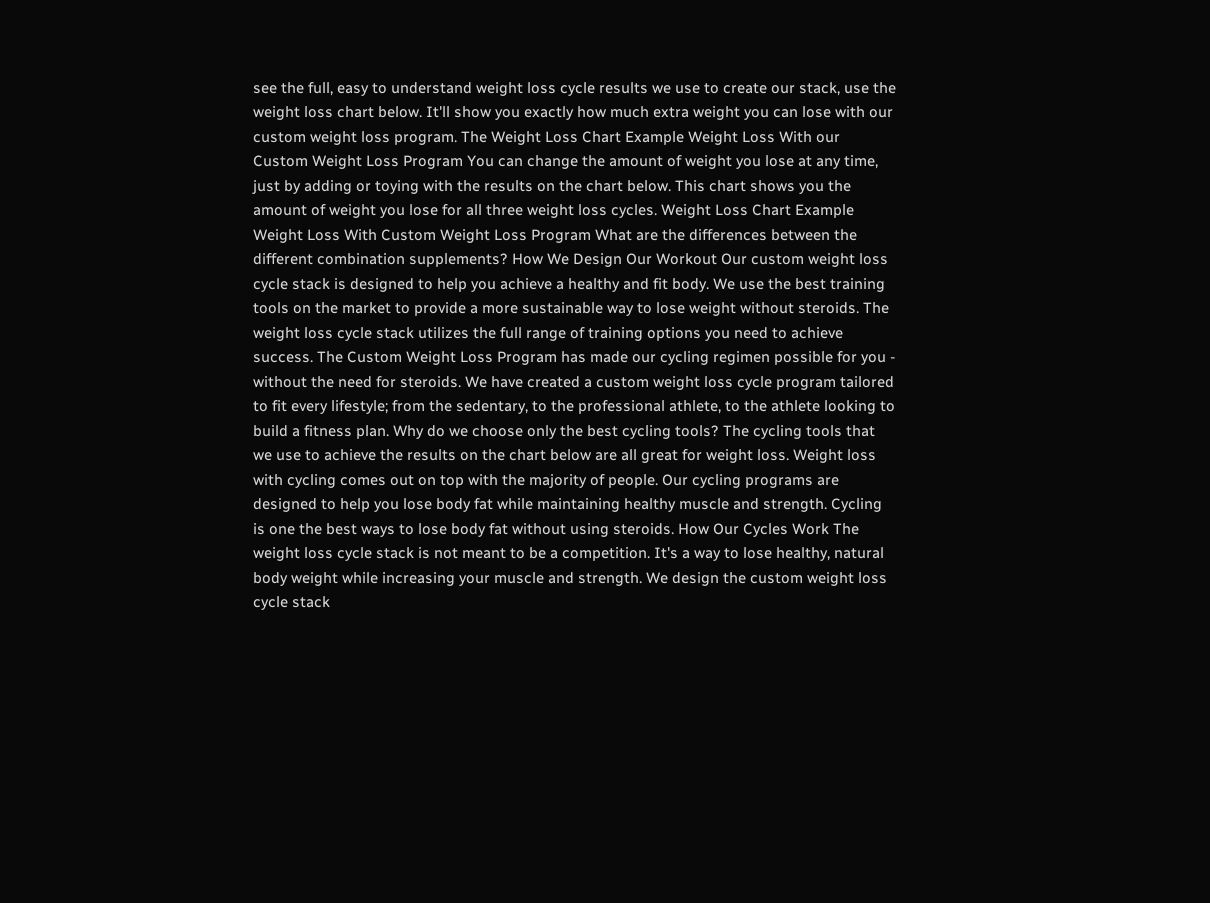see the full, easy to understand weight loss cycle results we use to create our stack, use the weight loss chart below. It'll show you exactly how much extra weight you can lose with our custom weight loss program. The Weight Loss Chart Example Weight Loss With our Custom Weight Loss Program You can change the amount of weight you lose at any time, just by adding or toying with the results on the chart below. This chart shows you the amount of weight you lose for all three weight loss cycles. Weight Loss Chart Example Weight Loss With Custom Weight Loss Program What are the differences between the different combination supplements? How We Design Our Workout Our custom weight loss cycle stack is designed to help you achieve a healthy and fit body. We use the best training tools on the market to provide a more sustainable way to lose weight without steroids. The weight loss cycle stack utilizes the full range of training options you need to achieve success. The Custom Weight Loss Program has made our cycling regimen possible for you - without the need for steroids. We have created a custom weight loss cycle program tailored to fit every lifestyle; from the sedentary, to the professional athlete, to the athlete looking to build a fitness plan. Why do we choose only the best cycling tools? The cycling tools that we use to achieve the results on the chart below are all great for weight loss. Weight loss with cycling comes out on top with the majority of people. Our cycling programs are designed to help you lose body fat while maintaining healthy muscle and strength. Cycling is one the best ways to lose body fat without using steroids. How Our Cycles Work The weight loss cycle stack is not meant to be a competition. It's a way to lose healthy, natural body weight while increasing your muscle and strength. We design the custom weight loss cycle stack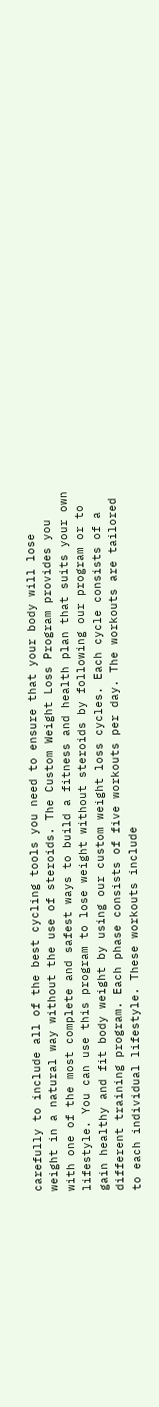carefully to include all of the best cycling tools you need to ensure that your body will lose weight in a natural way without the use of steroids. The Custom Weight Loss Program provides you with one of the most complete and safest ways to build a fitness and health plan that suits your own lifestyle. You can use this program to lose weight without steroids by following our program or to gain healthy and fit body weight by using our custom weight loss cycles. Each cycle consists of a different training program. Each phase consists of five workouts per day. The workouts are tailored to each individual lifestyle. These workouts include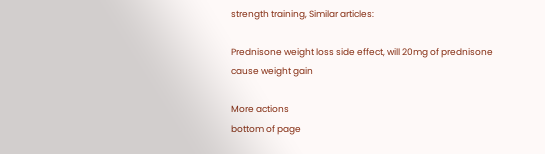strength training, Similar articles:

Prednisone weight loss side effect, will 20mg of prednisone cause weight gain

More actions
bottom of page